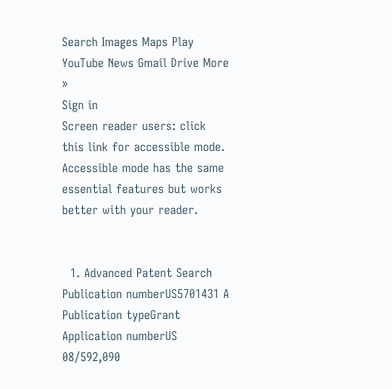Search Images Maps Play YouTube News Gmail Drive More »
Sign in
Screen reader users: click this link for accessible mode. Accessible mode has the same essential features but works better with your reader.


  1. Advanced Patent Search
Publication numberUS5701431 A
Publication typeGrant
Application numberUS 08/592,090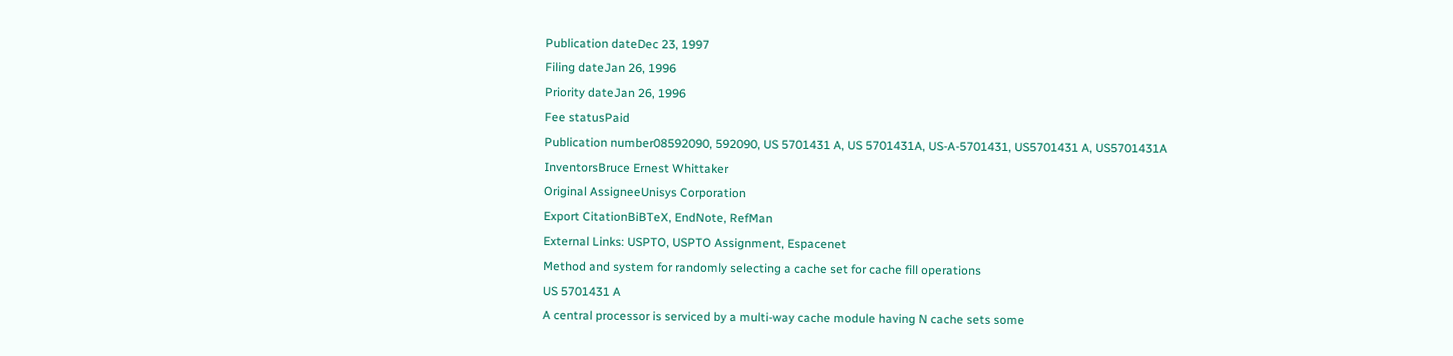Publication dateDec 23, 1997
Filing dateJan 26, 1996
Priority dateJan 26, 1996
Fee statusPaid
Publication number08592090, 592090, US 5701431 A, US 5701431A, US-A-5701431, US5701431 A, US5701431A
InventorsBruce Ernest Whittaker
Original AssigneeUnisys Corporation
Export CitationBiBTeX, EndNote, RefMan
External Links: USPTO, USPTO Assignment, Espacenet
Method and system for randomly selecting a cache set for cache fill operations
US 5701431 A
A central processor is serviced by a multi-way cache module having N cache sets some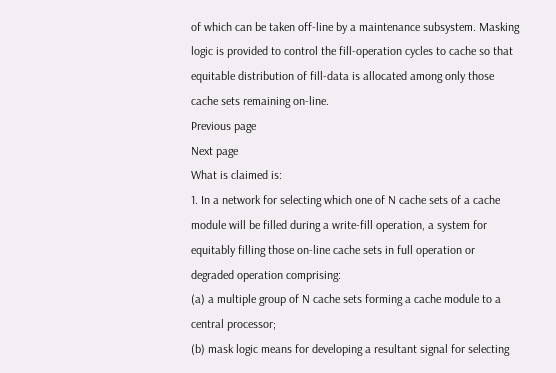of which can be taken off-line by a maintenance subsystem. Masking logic is provided to control the fill-operation cycles to cache so that equitable distribution of fill-data is allocated among only those cache sets remaining on-line.
Previous page
Next page
What is claimed is:
1. In a network for selecting which one of N cache sets of a cache module will be filled during a write-fill operation, a system for equitably filling those on-line cache sets in full operation or degraded operation comprising:
(a) a multiple group of N cache sets forming a cache module to a central processor;
(b) mask logic means for developing a resultant signal for selecting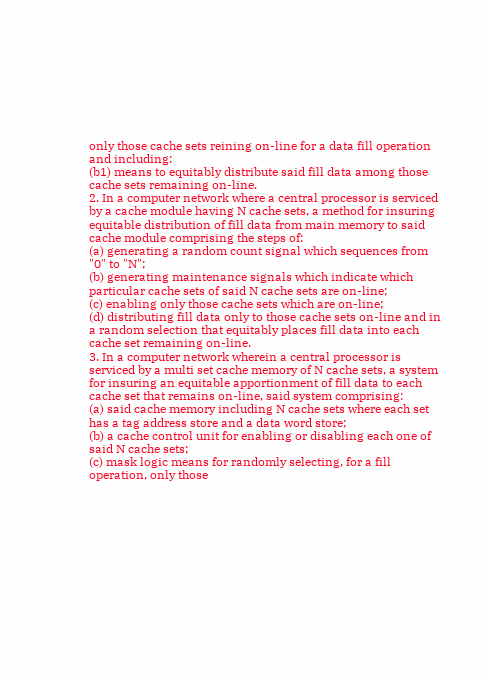only those cache sets reining on-line for a data fill operation and including:
(b1) means to equitably distribute said fill data among those cache sets remaining on-line.
2. In a computer network where a central processor is serviced by a cache module having N cache sets, a method for insuring equitable distribution of fill data from main memory to said cache module comprising the steps of:
(a) generating a random count signal which sequences from "0" to "N";
(b) generating maintenance signals which indicate which particular cache sets of said N cache sets are on-line;
(c) enabling only those cache sets which are on-line;
(d) distributing fill data only to those cache sets on-line and in a random selection that equitably places fill data into each cache set remaining on-line.
3. In a computer network wherein a central processor is serviced by a multi set cache memory of N cache sets, a system for insuring an equitable apportionment of fill data to each cache set that remains on-line, said system comprising:
(a) said cache memory including N cache sets where each set has a tag address store and a data word store;
(b) a cache control unit for enabling or disabling each one of said N cache sets;
(c) mask logic means for randomly selecting, for a fill operation, only those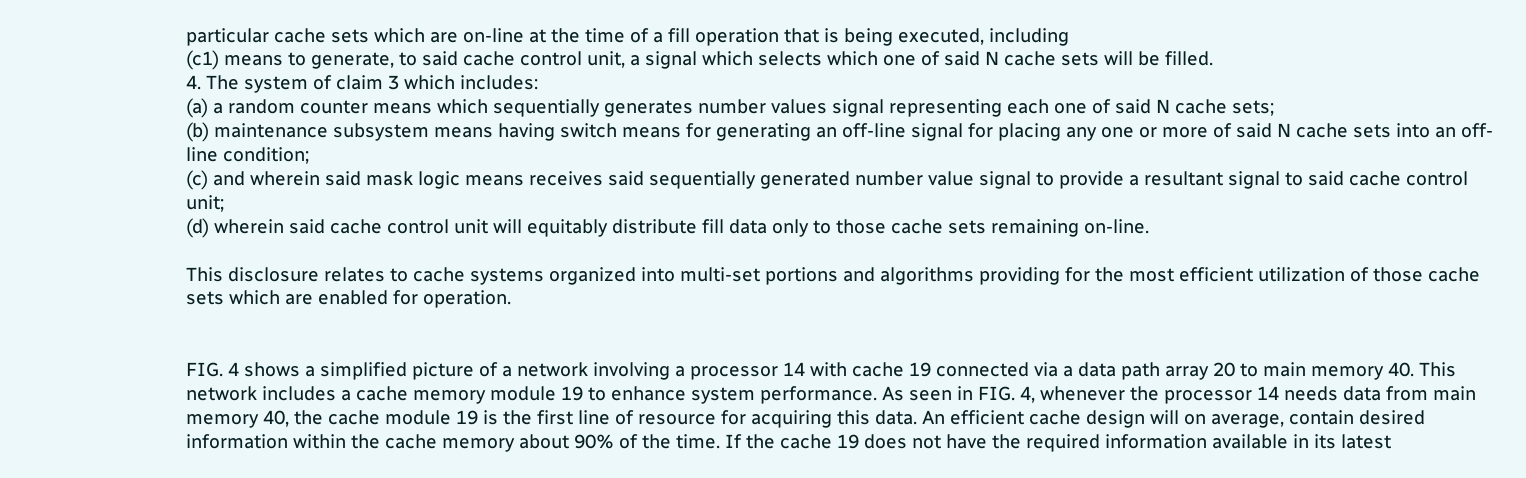particular cache sets which are on-line at the time of a fill operation that is being executed, including
(c1) means to generate, to said cache control unit, a signal which selects which one of said N cache sets will be filled.
4. The system of claim 3 which includes:
(a) a random counter means which sequentially generates number values signal representing each one of said N cache sets;
(b) maintenance subsystem means having switch means for generating an off-line signal for placing any one or more of said N cache sets into an off-line condition;
(c) and wherein said mask logic means receives said sequentially generated number value signal to provide a resultant signal to said cache control unit;
(d) wherein said cache control unit will equitably distribute fill data only to those cache sets remaining on-line.

This disclosure relates to cache systems organized into multi-set portions and algorithms providing for the most efficient utilization of those cache sets which are enabled for operation.


FIG. 4 shows a simplified picture of a network involving a processor 14 with cache 19 connected via a data path array 20 to main memory 40. This network includes a cache memory module 19 to enhance system performance. As seen in FIG. 4, whenever the processor 14 needs data from main memory 40, the cache module 19 is the first line of resource for acquiring this data. An efficient cache design will on average, contain desired information within the cache memory about 90% of the time. If the cache 19 does not have the required information available in its latest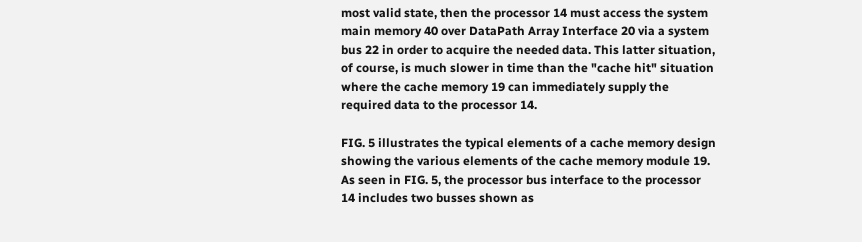most valid state, then the processor 14 must access the system main memory 40 over DataPath Array Interface 20 via a system bus 22 in order to acquire the needed data. This latter situation, of course, is much slower in time than the "cache hit" situation where the cache memory 19 can immediately supply the required data to the processor 14.

FIG. 5 illustrates the typical elements of a cache memory design showing the various elements of the cache memory module 19. As seen in FIG. 5, the processor bus interface to the processor 14 includes two busses shown as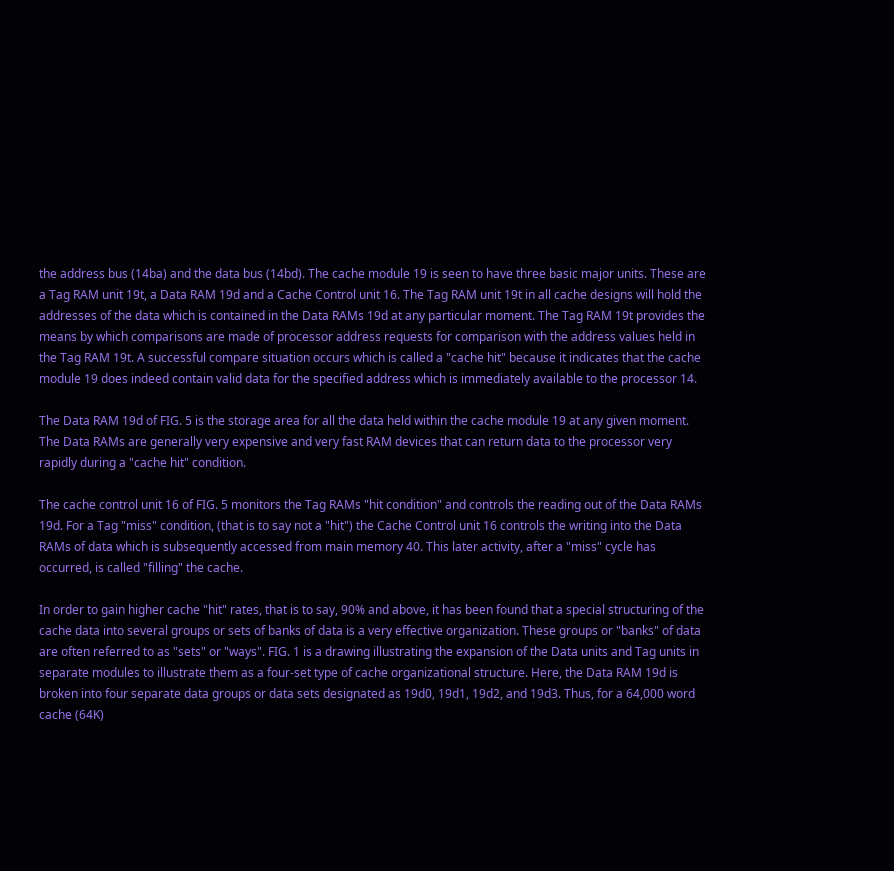the address bus (14ba) and the data bus (14bd). The cache module 19 is seen to have three basic major units. These are a Tag RAM unit 19t, a Data RAM 19d and a Cache Control unit 16. The Tag RAM unit 19t in all cache designs will hold the addresses of the data which is contained in the Data RAMs 19d at any particular moment. The Tag RAM 19t provides the means by which comparisons are made of processor address requests for comparison with the address values held in the Tag RAM 19t. A successful compare situation occurs which is called a "cache hit" because it indicates that the cache module 19 does indeed contain valid data for the specified address which is immediately available to the processor 14.

The Data RAM 19d of FIG. 5 is the storage area for all the data held within the cache module 19 at any given moment. The Data RAMs are generally very expensive and very fast RAM devices that can return data to the processor very rapidly during a "cache hit" condition.

The cache control unit 16 of FIG. 5 monitors the Tag RAMs "hit condition" and controls the reading out of the Data RAMs 19d. For a Tag "miss" condition, (that is to say not a "hit") the Cache Control unit 16 controls the writing into the Data RAMs of data which is subsequently accessed from main memory 40. This later activity, after a "miss" cycle has occurred, is called "filling" the cache.

In order to gain higher cache "hit" rates, that is to say, 90% and above, it has been found that a special structuring of the cache data into several groups or sets of banks of data is a very effective organization. These groups or "banks" of data are often referred to as "sets" or "ways". FIG. 1 is a drawing illustrating the expansion of the Data units and Tag units in separate modules to illustrate them as a four-set type of cache organizational structure. Here, the Data RAM 19d is broken into four separate data groups or data sets designated as 19d0, 19d1, 19d2, and 19d3. Thus, for a 64,000 word cache (64K)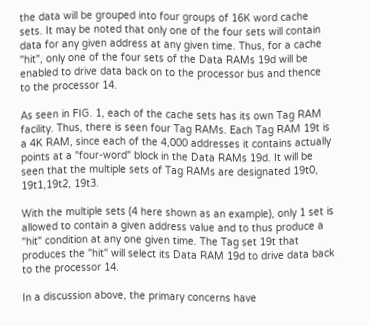the data will be grouped into four groups of 16K word cache sets. It may be noted that only one of the four sets will contain data for any given address at any given time. Thus, for a cache "hit", only one of the four sets of the Data RAMs 19d will be enabled to drive data back on to the processor bus and thence to the processor 14.

As seen in FIG. 1, each of the cache sets has its own Tag RAM facility. Thus, there is seen four Tag RAMs. Each Tag RAM 19t is a 4K RAM, since each of the 4,000 addresses it contains actually points at a "four-word" block in the Data RAMs 19d. It will be seen that the multiple sets of Tag RAMs are designated 19t0, 19t1,19t2, 19t3.

With the multiple sets (4 here shown as an example), only 1 set is allowed to contain a given address value and to thus produce a "hit" condition at any one given time. The Tag set 19t that produces the "hit" will select its Data RAM 19d to drive data back to the processor 14.

In a discussion above, the primary concerns have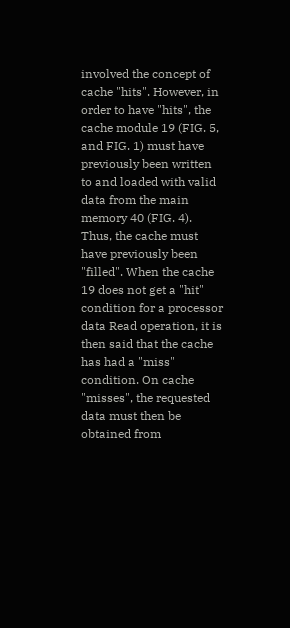involved the concept of cache "hits". However, in order to have "hits", the cache module 19 (FIG. 5, and FIG. 1) must have previously been written to and loaded with valid data from the main memory 40 (FIG. 4). Thus, the cache must have previously been "filled". When the cache 19 does not get a "hit" condition for a processor data Read operation, it is then said that the cache has had a "miss" condition. On cache "misses", the requested data must then be obtained from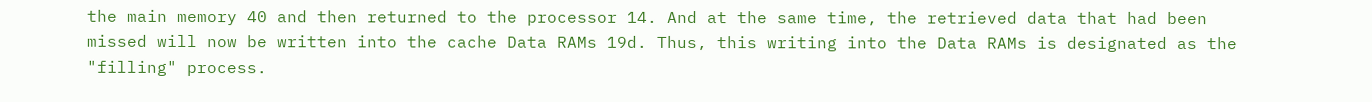the main memory 40 and then returned to the processor 14. And at the same time, the retrieved data that had been missed will now be written into the cache Data RAMs 19d. Thus, this writing into the Data RAMs is designated as the "filling" process.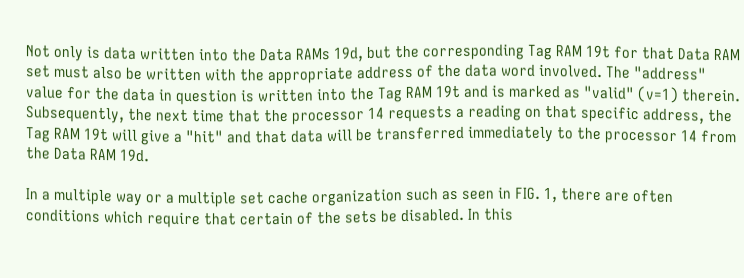Not only is data written into the Data RAMs 19d, but the corresponding Tag RAM 19t for that Data RAM set must also be written with the appropriate address of the data word involved. The "address" value for the data in question is written into the Tag RAM 19t and is marked as "valid" (v=1) therein. Subsequently, the next time that the processor 14 requests a reading on that specific address, the Tag RAM 19t will give a "hit" and that data will be transferred immediately to the processor 14 from the Data RAM 19d.

In a multiple way or a multiple set cache organization such as seen in FIG. 1, there are often conditions which require that certain of the sets be disabled. In this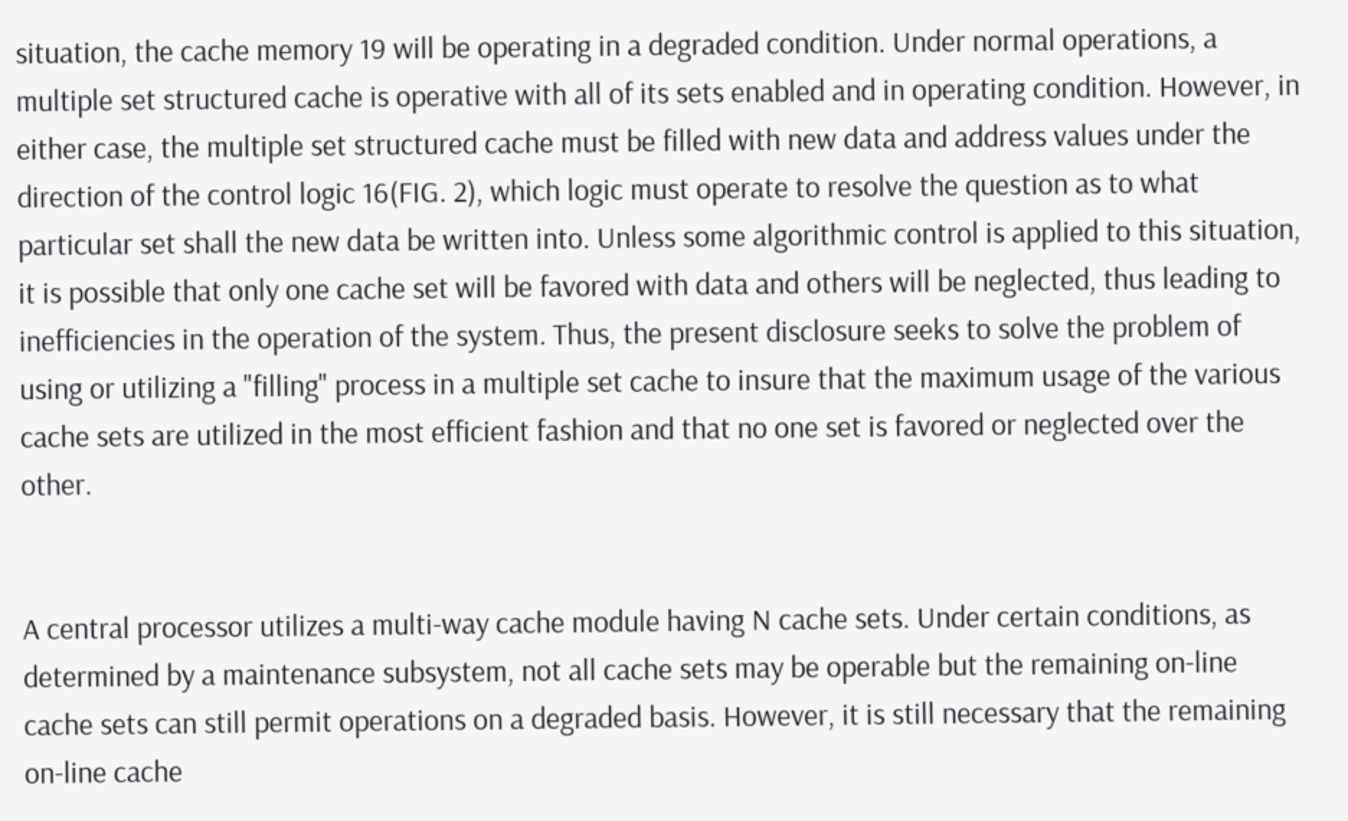situation, the cache memory 19 will be operating in a degraded condition. Under normal operations, a multiple set structured cache is operative with all of its sets enabled and in operating condition. However, in either case, the multiple set structured cache must be filled with new data and address values under the direction of the control logic 16(FIG. 2), which logic must operate to resolve the question as to what particular set shall the new data be written into. Unless some algorithmic control is applied to this situation, it is possible that only one cache set will be favored with data and others will be neglected, thus leading to inefficiencies in the operation of the system. Thus, the present disclosure seeks to solve the problem of using or utilizing a "filling" process in a multiple set cache to insure that the maximum usage of the various cache sets are utilized in the most efficient fashion and that no one set is favored or neglected over the other.


A central processor utilizes a multi-way cache module having N cache sets. Under certain conditions, as determined by a maintenance subsystem, not all cache sets may be operable but the remaining on-line cache sets can still permit operations on a degraded basis. However, it is still necessary that the remaining on-line cache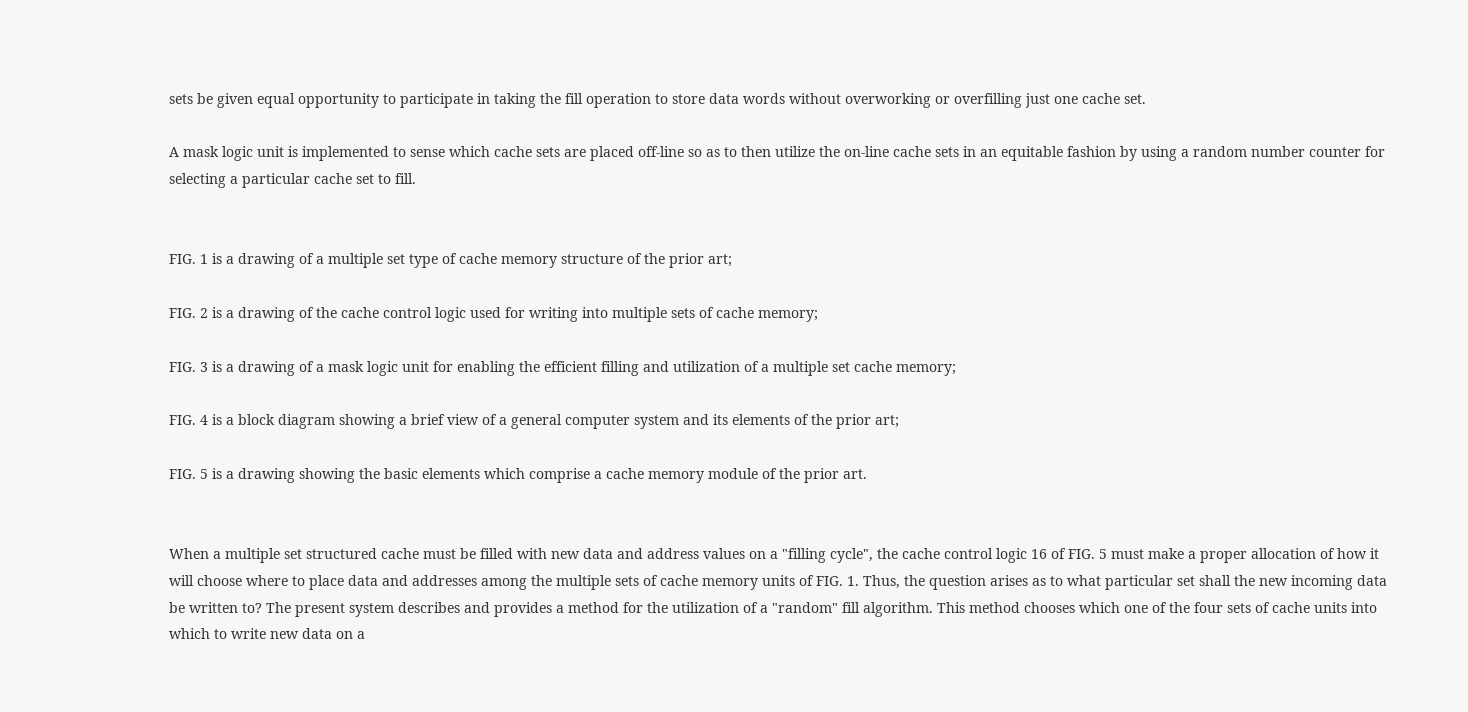sets be given equal opportunity to participate in taking the fill operation to store data words without overworking or overfilling just one cache set.

A mask logic unit is implemented to sense which cache sets are placed off-line so as to then utilize the on-line cache sets in an equitable fashion by using a random number counter for selecting a particular cache set to fill.


FIG. 1 is a drawing of a multiple set type of cache memory structure of the prior art;

FIG. 2 is a drawing of the cache control logic used for writing into multiple sets of cache memory;

FIG. 3 is a drawing of a mask logic unit for enabling the efficient filling and utilization of a multiple set cache memory;

FIG. 4 is a block diagram showing a brief view of a general computer system and its elements of the prior art;

FIG. 5 is a drawing showing the basic elements which comprise a cache memory module of the prior art.


When a multiple set structured cache must be filled with new data and address values on a "filling cycle", the cache control logic 16 of FIG. 5 must make a proper allocation of how it will choose where to place data and addresses among the multiple sets of cache memory units of FIG. 1. Thus, the question arises as to what particular set shall the new incoming data be written to? The present system describes and provides a method for the utilization of a "random" fill algorithm. This method chooses which one of the four sets of cache units into which to write new data on a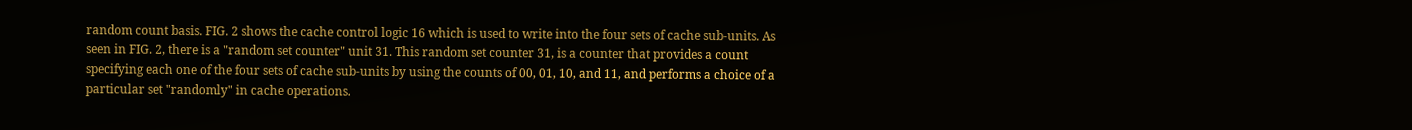random count basis. FIG. 2 shows the cache control logic 16 which is used to write into the four sets of cache sub-units. As seen in FIG. 2, there is a "random set counter" unit 31. This random set counter 31, is a counter that provides a count specifying each one of the four sets of cache sub-units by using the counts of 00, 01, 10, and 11, and performs a choice of a particular set "randomly" in cache operations.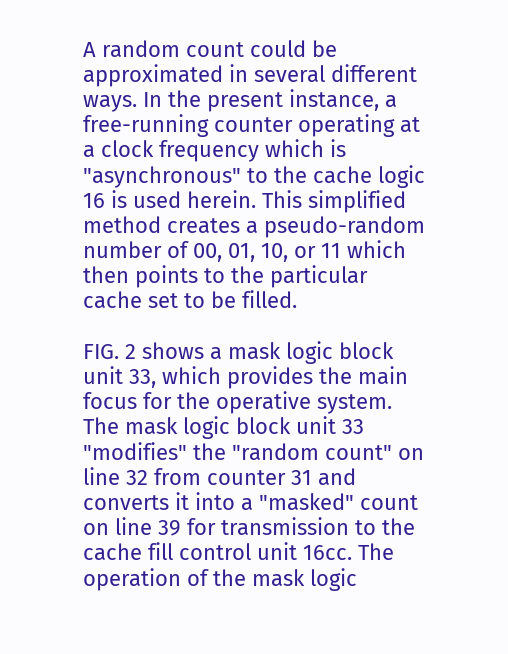A random count could be approximated in several different ways. In the present instance, a free-running counter operating at a clock frequency which is "asynchronous" to the cache logic 16 is used herein. This simplified method creates a pseudo-random number of 00, 01, 10, or 11 which then points to the particular cache set to be filled.

FIG. 2 shows a mask logic block unit 33, which provides the main focus for the operative system. The mask logic block unit 33 "modifies" the "random count" on line 32 from counter 31 and converts it into a "masked" count on line 39 for transmission to the cache fill control unit 16cc. The operation of the mask logic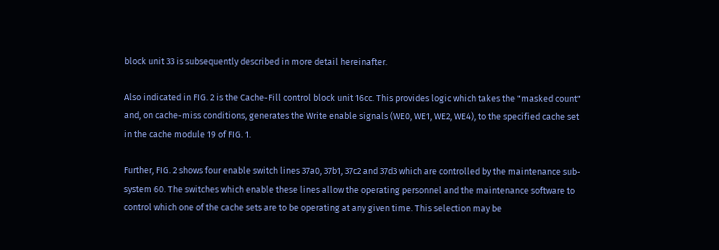block unit 33 is subsequently described in more detail hereinafter.

Also indicated in FIG. 2 is the Cache-Fill control block unit 16cc. This provides logic which takes the "masked count" and, on cache-miss conditions, generates the Write enable signals (WE0, WE1, WE2, WE4), to the specified cache set in the cache module 19 of FIG. 1.

Further, FIG. 2 shows four enable switch lines 37a0, 37b1, 37c2 and 37d3 which are controlled by the maintenance sub-system 60. The switches which enable these lines allow the operating personnel and the maintenance software to control which one of the cache sets are to be operating at any given time. This selection may be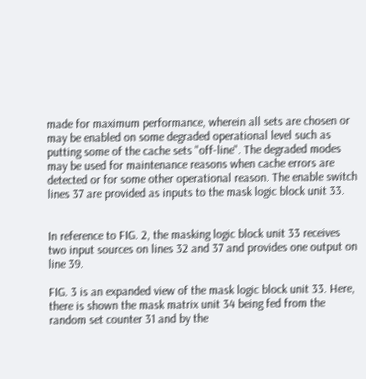made for maximum performance, wherein all sets are chosen or may be enabled on some degraded operational level such as putting some of the cache sets "off-line". The degraded modes may be used for maintenance reasons when cache errors are detected or for some other operational reason. The enable switch lines 37 are provided as inputs to the mask logic block unit 33.


In reference to FIG. 2, the masking logic block unit 33 receives two input sources on lines 32 and 37 and provides one output on line 39.

FIG. 3 is an expanded view of the mask logic block unit 33. Here, there is shown the mask matrix unit 34 being fed from the random set counter 31 and by the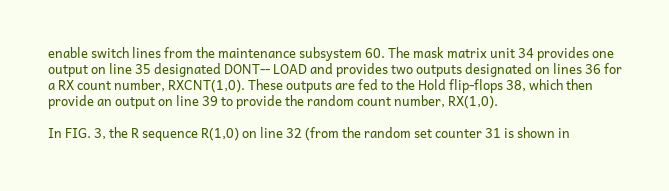enable switch lines from the maintenance subsystem 60. The mask matrix unit 34 provides one output on line 35 designated DONT-- LOAD and provides two outputs designated on lines 36 for a RX count number, RXCNT(1,0). These outputs are fed to the Hold flip-flops 38, which then provide an output on line 39 to provide the random count number, RX(1,0).

In FIG. 3, the R sequence R(1,0) on line 32 (from the random set counter 31 is shown in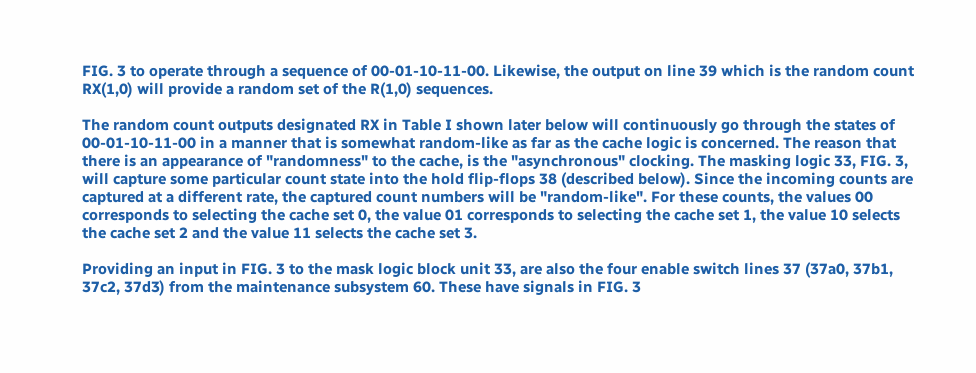FIG. 3 to operate through a sequence of 00-01-10-11-00. Likewise, the output on line 39 which is the random count RX(1,0) will provide a random set of the R(1,0) sequences.

The random count outputs designated RX in Table I shown later below will continuously go through the states of 00-01-10-11-00 in a manner that is somewhat random-like as far as the cache logic is concerned. The reason that there is an appearance of "randomness" to the cache, is the "asynchronous" clocking. The masking logic 33, FIG. 3, will capture some particular count state into the hold flip-flops 38 (described below). Since the incoming counts are captured at a different rate, the captured count numbers will be "random-like". For these counts, the values 00 corresponds to selecting the cache set 0, the value 01 corresponds to selecting the cache set 1, the value 10 selects the cache set 2 and the value 11 selects the cache set 3.

Providing an input in FIG. 3 to the mask logic block unit 33, are also the four enable switch lines 37 (37a0, 37b1, 37c2, 37d3) from the maintenance subsystem 60. These have signals in FIG. 3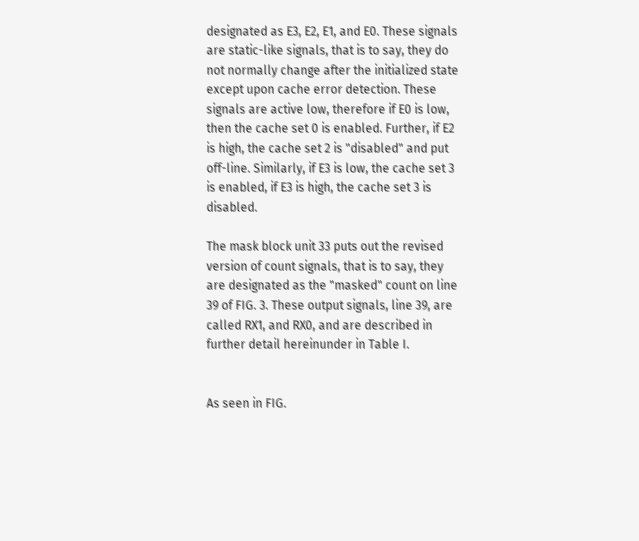designated as E3, E2, E1, and E0. These signals are static-like signals, that is to say, they do not normally change after the initialized state except upon cache error detection. These signals are active low, therefore if E0 is low, then the cache set 0 is enabled. Further, if E2 is high, the cache set 2 is "disabled" and put off-line. Similarly, if E3 is low, the cache set 3 is enabled, if E3 is high, the cache set 3 is disabled.

The mask block unit 33 puts out the revised version of count signals, that is to say, they are designated as the "masked" count on line 39 of FIG. 3. These output signals, line 39, are called RX1, and RX0, and are described in further detail hereinunder in Table I.


As seen in FIG.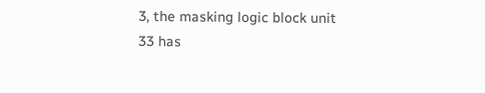3, the masking logic block unit 33 has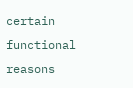certain functional reasons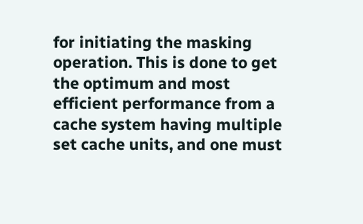for initiating the masking operation. This is done to get the optimum and most efficient performance from a cache system having multiple set cache units, and one must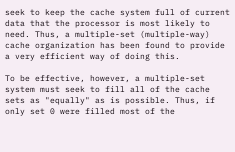seek to keep the cache system full of current data that the processor is most likely to need. Thus, a multiple-set (multiple-way) cache organization has been found to provide a very efficient way of doing this.

To be effective, however, a multiple-set system must seek to fill all of the cache sets as "equally" as is possible. Thus, if only set 0 were filled most of the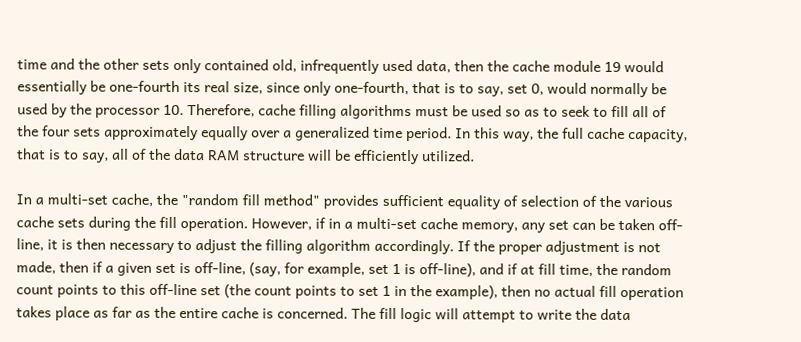time and the other sets only contained old, infrequently used data, then the cache module 19 would essentially be one-fourth its real size, since only one-fourth, that is to say, set 0, would normally be used by the processor 10. Therefore, cache filling algorithms must be used so as to seek to fill all of the four sets approximately equally over a generalized time period. In this way, the full cache capacity, that is to say, all of the data RAM structure will be efficiently utilized.

In a multi-set cache, the "random fill method" provides sufficient equality of selection of the various cache sets during the fill operation. However, if in a multi-set cache memory, any set can be taken off-line, it is then necessary to adjust the filling algorithm accordingly. If the proper adjustment is not made, then if a given set is off-line, (say, for example, set 1 is off-line), and if at fill time, the random count points to this off-line set (the count points to set 1 in the example), then no actual fill operation takes place as far as the entire cache is concerned. The fill logic will attempt to write the data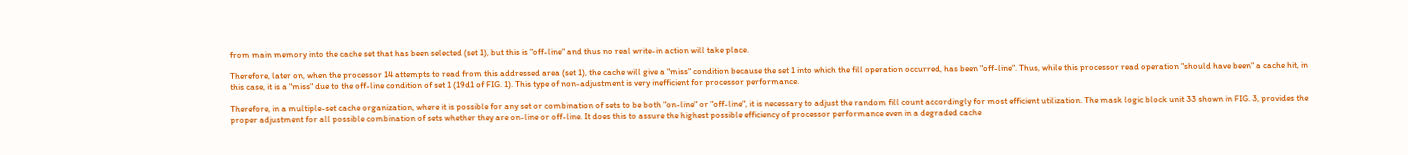from main memory into the cache set that has been selected (set 1), but this is "off-line" and thus no real write-in action will take place.

Therefore, later on, when the processor 14 attempts to read from this addressed area (set 1), the cache will give a "miss" condition because the set 1 into which the fill operation occurred, has been "off-line". Thus, while this processor read operation "should have been" a cache hit, in this case, it is a "miss" due to the off-line condition of set 1 (19d1 of FIG. 1). This type of non-adjustment is very inefficient for processor performance.

Therefore, in a multiple-set cache organization, where it is possible for any set or combination of sets to be both "on-line" or "off-line", it is necessary to adjust the random fill count accordingly for most efficient utilization. The mask logic block unit 33 shown in FIG. 3, provides the proper adjustment for all possible combination of sets whether they are on-line or off-line. It does this to assure the highest possible efficiency of processor performance even in a degraded cache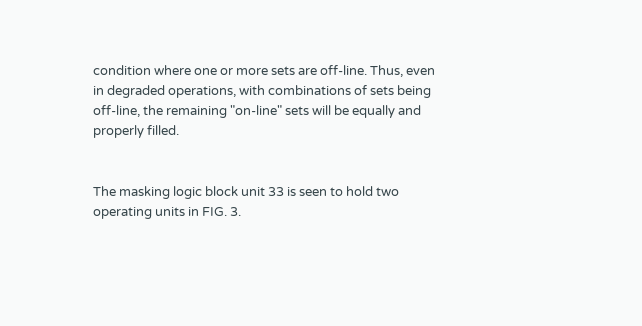condition where one or more sets are off-line. Thus, even in degraded operations, with combinations of sets being off-line, the remaining "on-line" sets will be equally and properly filled.


The masking logic block unit 33 is seen to hold two operating units in FIG. 3.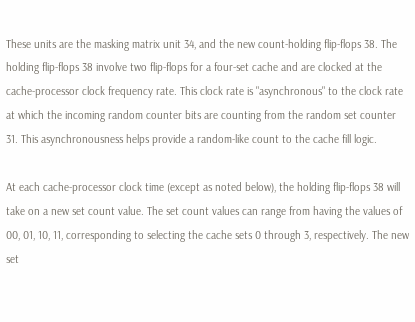These units are the masking matrix unit 34, and the new count-holding flip-flops 38. The holding flip-flops 38 involve two flip-flops for a four-set cache and are clocked at the cache-processor clock frequency rate. This clock rate is "asynchronous" to the clock rate at which the incoming random counter bits are counting from the random set counter 31. This asynchronousness helps provide a random-like count to the cache fill logic.

At each cache-processor clock time (except as noted below), the holding flip-flops 38 will take on a new set count value. The set count values can range from having the values of 00, 01, 10, 11, corresponding to selecting the cache sets 0 through 3, respectively. The new set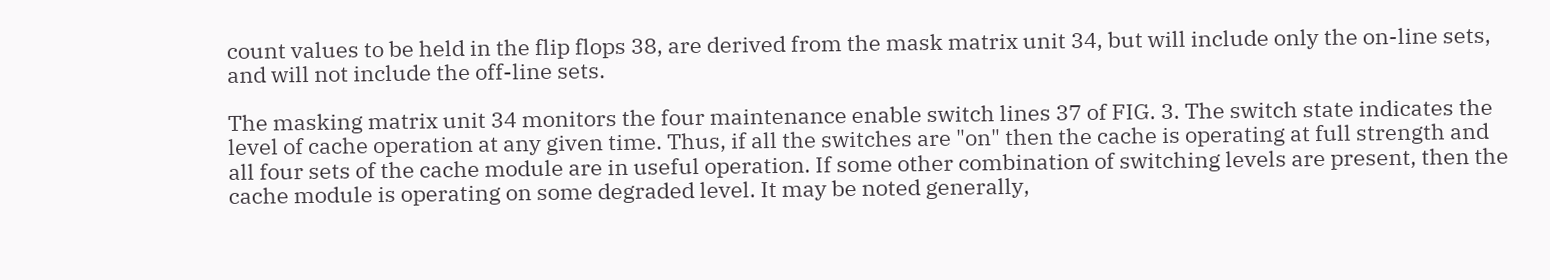count values to be held in the flip flops 38, are derived from the mask matrix unit 34, but will include only the on-line sets, and will not include the off-line sets.

The masking matrix unit 34 monitors the four maintenance enable switch lines 37 of FIG. 3. The switch state indicates the level of cache operation at any given time. Thus, if all the switches are "on" then the cache is operating at full strength and all four sets of the cache module are in useful operation. If some other combination of switching levels are present, then the cache module is operating on some degraded level. It may be noted generally,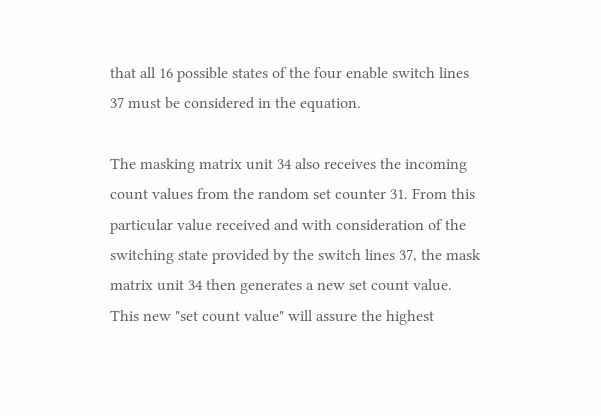that all 16 possible states of the four enable switch lines 37 must be considered in the equation.

The masking matrix unit 34 also receives the incoming count values from the random set counter 31. From this particular value received and with consideration of the switching state provided by the switch lines 37, the mask matrix unit 34 then generates a new set count value. This new "set count value" will assure the highest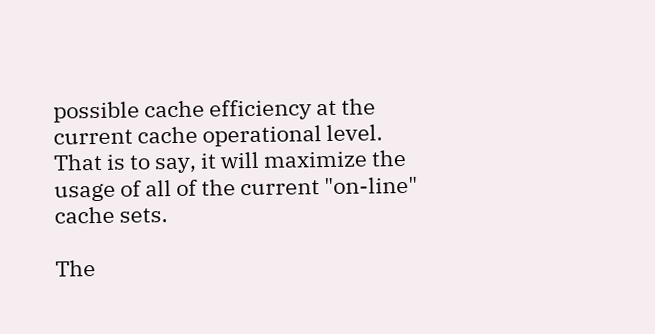possible cache efficiency at the current cache operational level. That is to say, it will maximize the usage of all of the current "on-line" cache sets.

The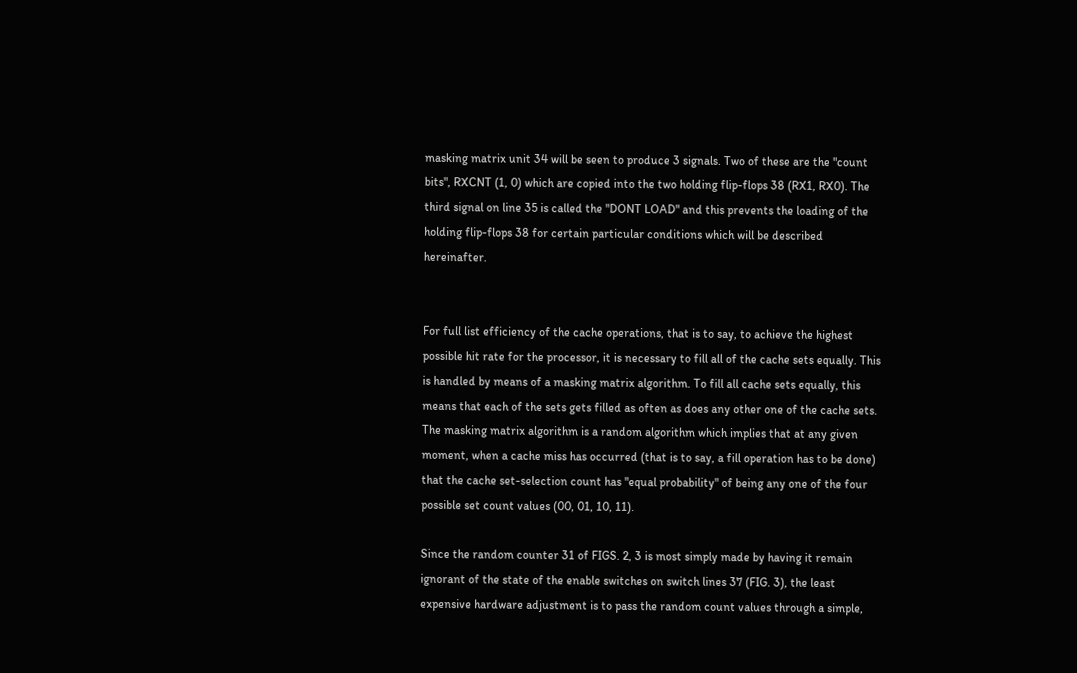masking matrix unit 34 will be seen to produce 3 signals. Two of these are the "count bits", RXCNT (1, 0) which are copied into the two holding flip-flops 38 (RX1, RX0). The third signal on line 35 is called the "DONT LOAD" and this prevents the loading of the holding flip-flops 38 for certain particular conditions which will be described hereinafter.


For full list efficiency of the cache operations, that is to say, to achieve the highest possible hit rate for the processor, it is necessary to fill all of the cache sets equally. This is handled by means of a masking matrix algorithm. To fill all cache sets equally, this means that each of the sets gets filled as often as does any other one of the cache sets. The masking matrix algorithm is a random algorithm which implies that at any given moment, when a cache miss has occurred (that is to say, a fill operation has to be done) that the cache set-selection count has "equal probability" of being any one of the four possible set count values (00, 01, 10, 11).

Since the random counter 31 of FIGS. 2, 3 is most simply made by having it remain ignorant of the state of the enable switches on switch lines 37 (FIG. 3), the least expensive hardware adjustment is to pass the random count values through a simple,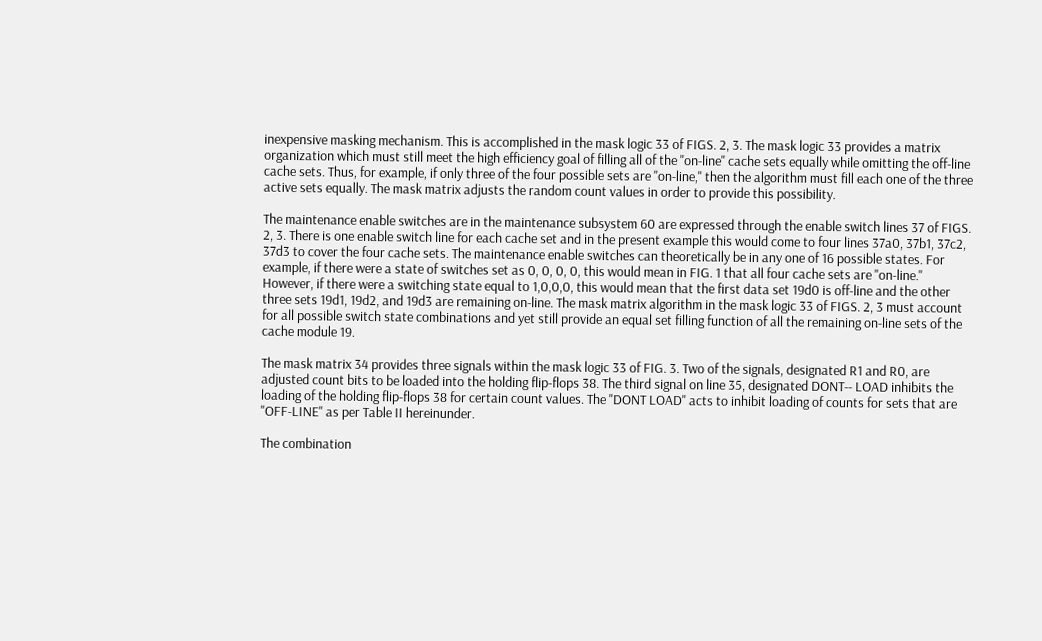inexpensive masking mechanism. This is accomplished in the mask logic 33 of FIGS. 2, 3. The mask logic 33 provides a matrix organization which must still meet the high efficiency goal of filling all of the "on-line" cache sets equally while omitting the off-line cache sets. Thus, for example, if only three of the four possible sets are "on-line," then the algorithm must fill each one of the three active sets equally. The mask matrix adjusts the random count values in order to provide this possibility.

The maintenance enable switches are in the maintenance subsystem 60 are expressed through the enable switch lines 37 of FIGS. 2, 3. There is one enable switch line for each cache set and in the present example this would come to four lines 37a0, 37b1, 37c2, 37d3 to cover the four cache sets. The maintenance enable switches can theoretically be in any one of 16 possible states. For example, if there were a state of switches set as 0, 0, 0, 0, this would mean in FIG. 1 that all four cache sets are "on-line." However, if there were a switching state equal to 1,0,0,0, this would mean that the first data set 19d0 is off-line and the other three sets 19d1, 19d2, and 19d3 are remaining on-line. The mask matrix algorithm in the mask logic 33 of FIGS. 2, 3 must account for all possible switch state combinations and yet still provide an equal set filling function of all the remaining on-line sets of the cache module 19.

The mask matrix 34 provides three signals within the mask logic 33 of FIG. 3. Two of the signals, designated R1 and R0, are adjusted count bits to be loaded into the holding flip-flops 38. The third signal on line 35, designated DONT-- LOAD inhibits the loading of the holding flip-flops 38 for certain count values. The "DONT LOAD" acts to inhibit loading of counts for sets that are "OFF-LINE" as per Table II hereinunder.

The combination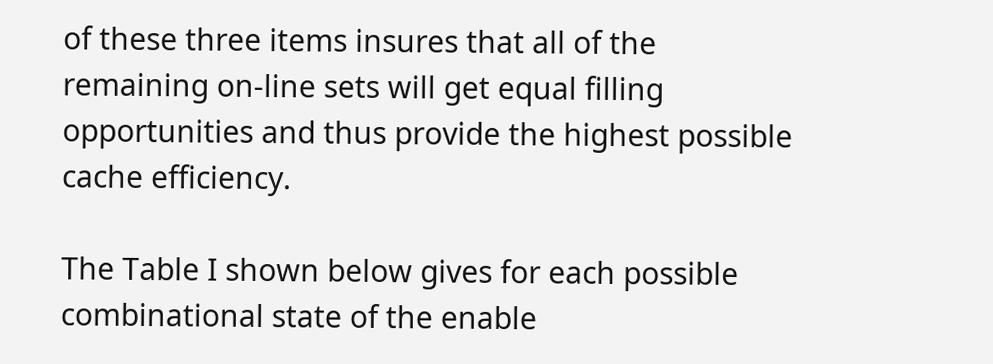of these three items insures that all of the remaining on-line sets will get equal filling opportunities and thus provide the highest possible cache efficiency.

The Table I shown below gives for each possible combinational state of the enable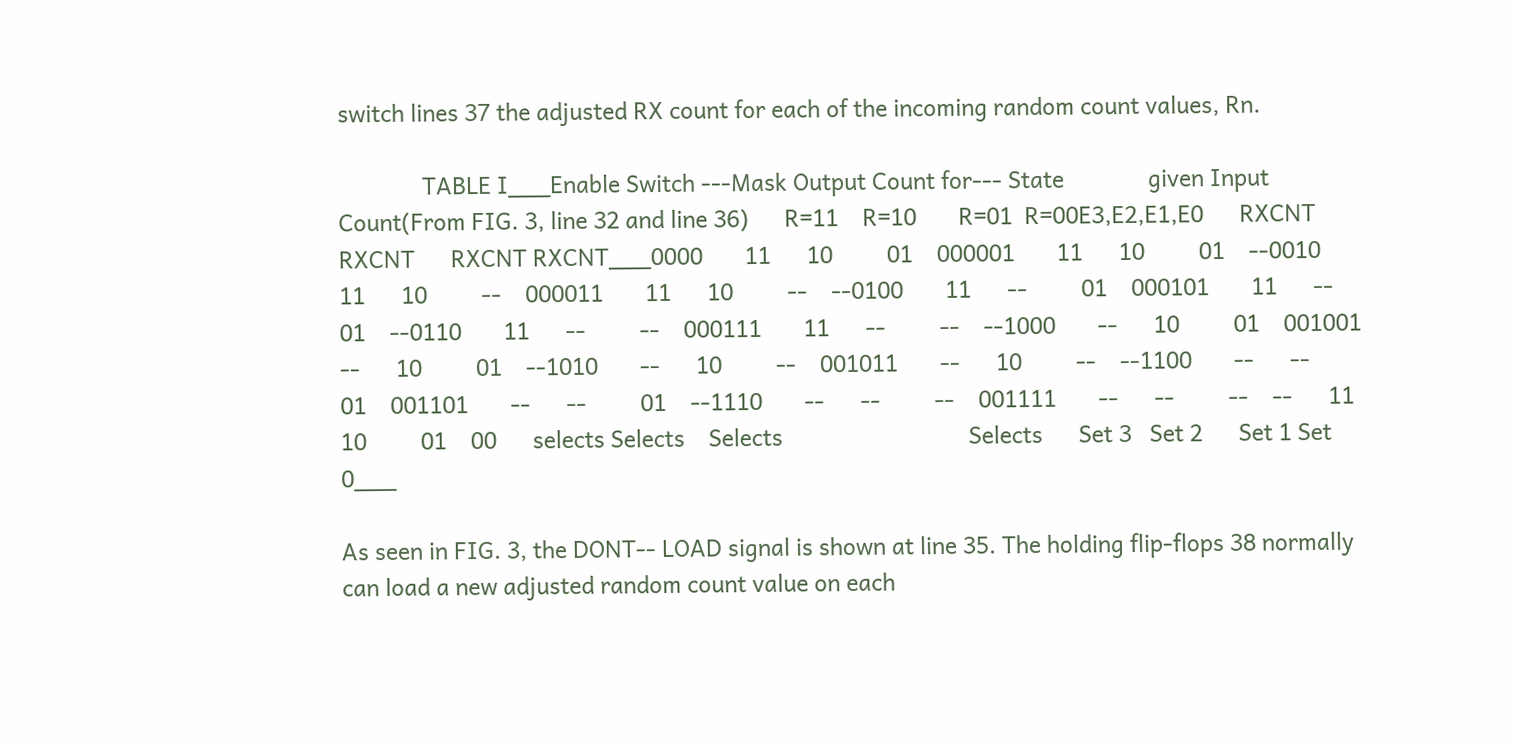switch lines 37 the adjusted RX count for each of the incoming random count values, Rn.

              TABLE I___Enable Switch ---Mask Output Count for--- State              given Input Count(From FIG. 3, line 32 and line 36)      R=11    R=10       R=01  R=00E3,E2,E1,E0      RXCNT   RXCNT      RXCNT RXCNT___0000       11      10         01    000001       11      10         01    --0010       11      10         --    000011       11      10         --    --0100       11      --         01    000101       11      --         01    --0110       11      --         --    000111       11      --         --    --1000       --      10         01    001001       --      10         01    --1010       --      10         --    001011       --      10         --    --1100       --      --         01    001101       --      --         01    --1110       --      --         --    001111       --      --         --    --      11      10         01    00      selects Selects    Selects                               Selects      Set 3   Set 2      Set 1 Set 0___

As seen in FIG. 3, the DONT-- LOAD signal is shown at line 35. The holding flip-flops 38 normally can load a new adjusted random count value on each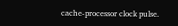cache-processor clock pulse.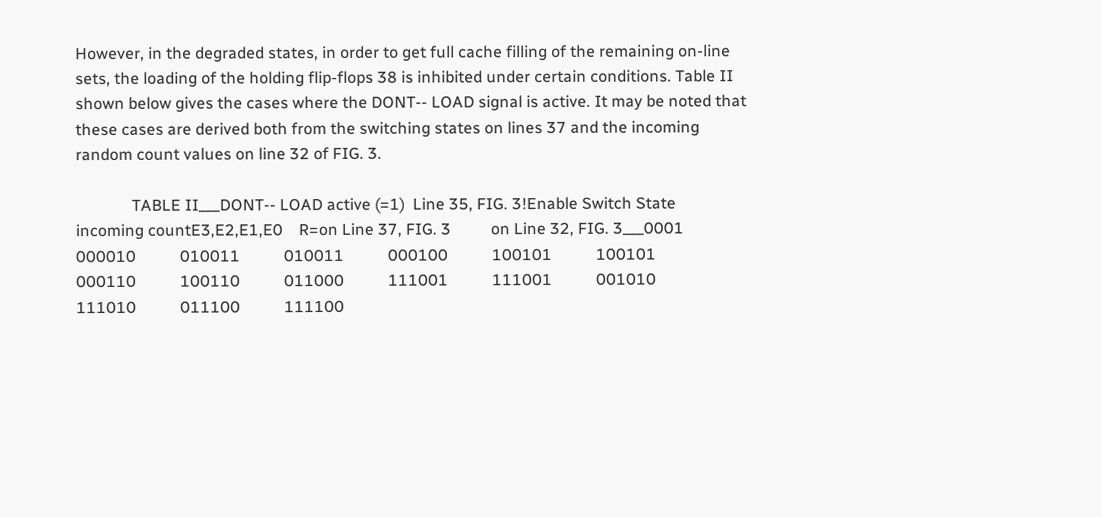However, in the degraded states, in order to get full cache filling of the remaining on-line sets, the loading of the holding flip-flops 38 is inhibited under certain conditions. Table II shown below gives the cases where the DONT-- LOAD signal is active. It may be noted that these cases are derived both from the switching states on lines 37 and the incoming random count values on line 32 of FIG. 3.

              TABLE II___DONT-- LOAD active (=1)  Line 35, FIG. 3!Enable Switch State          incoming countE3,E2,E1,E0    R=on Line 37, FIG. 3          on Line 32, FIG. 3___0001           000010           010011           010011           000100           100101           100101           000110           100110           011000           111001           111001           001010           111010           011100           111100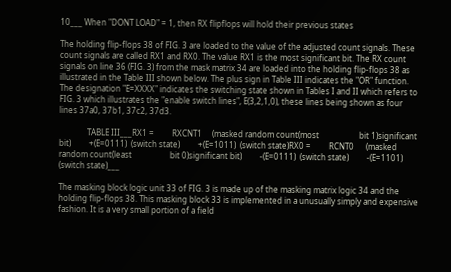10___ When "DONT LOAD" = 1, then RX flipflops will hold their previous states

The holding flip-flops 38 of FIG. 3 are loaded to the value of the adjusted count signals. These count signals are called RX1 and RX0. The value RX1 is the most significant bit. The RX count signals on line 36 (FIG. 3) from the mask matrix 34 are loaded into the holding flip-flops 38 as illustrated in the Table III shown below. The plus sign in Table III indicates the "OR" function. The designation "E=XXXX" indicates the switching state shown in Tables I and II which refers to FIG. 3 which illustrates the "enable switch lines", E(3,2,1,0), these lines being shown as four lines 37a0, 37b1, 37c2, 37d3.

              TABLE III___RX1 =         RXCNT1     (masked random count(most                    bit 1)significant bit)         +(E=0111)  (switch state)         +(E=1011)  (switch state)RX0 =         RCNT0      (masked random count(least                   bit 0)significant bit)         -(E=0111)  (switch state)         -(E=1101)  (switch state)___

The masking block logic unit 33 of FIG. 3 is made up of the masking matrix logic 34 and the holding flip-flops 38. This masking block 33 is implemented in a unusually simply and expensive fashion. It is a very small portion of a field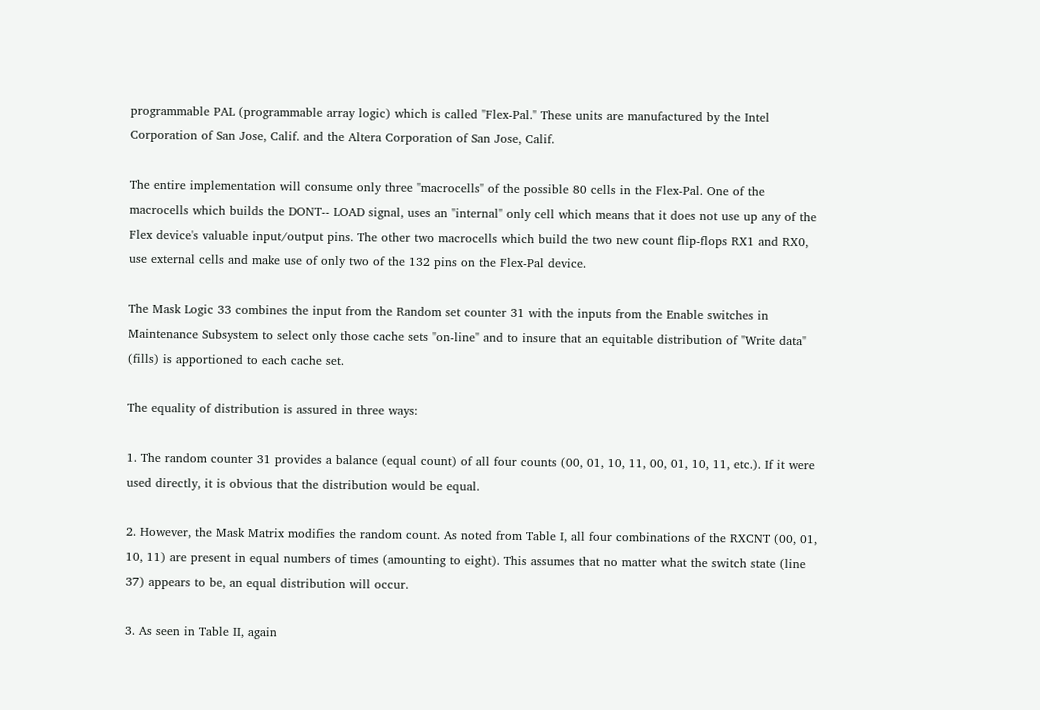programmable PAL (programmable array logic) which is called "Flex-Pal." These units are manufactured by the Intel Corporation of San Jose, Calif. and the Altera Corporation of San Jose, Calif.

The entire implementation will consume only three "macrocells" of the possible 80 cells in the Flex-Pal. One of the macrocells which builds the DONT-- LOAD signal, uses an "internal" only cell which means that it does not use up any of the Flex device's valuable input/output pins. The other two macrocells which build the two new count flip-flops RX1 and RX0, use external cells and make use of only two of the 132 pins on the Flex-Pal device.

The Mask Logic 33 combines the input from the Random set counter 31 with the inputs from the Enable switches in Maintenance Subsystem to select only those cache sets "on-line" and to insure that an equitable distribution of "Write data" (fills) is apportioned to each cache set.

The equality of distribution is assured in three ways:

1. The random counter 31 provides a balance (equal count) of all four counts (00, 01, 10, 11, 00, 01, 10, 11, etc.). If it were used directly, it is obvious that the distribution would be equal.

2. However, the Mask Matrix modifies the random count. As noted from Table I, all four combinations of the RXCNT (00, 01, 10, 11) are present in equal numbers of times (amounting to eight). This assumes that no matter what the switch state (line 37) appears to be, an equal distribution will occur.

3. As seen in Table II, again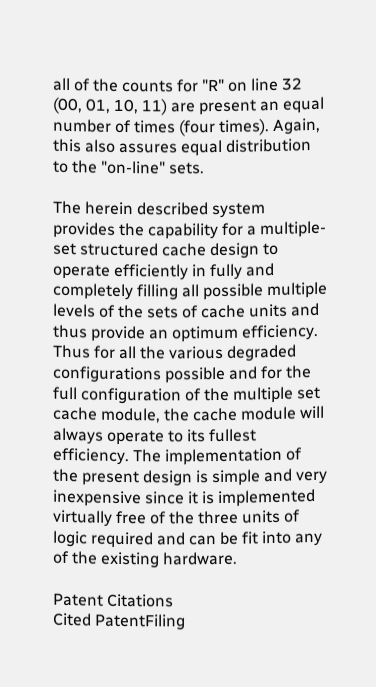all of the counts for "R" on line 32 (00, 01, 10, 11) are present an equal number of times (four times). Again, this also assures equal distribution to the "on-line" sets.

The herein described system provides the capability for a multiple-set structured cache design to operate efficiently in fully and completely filling all possible multiple levels of the sets of cache units and thus provide an optimum efficiency. Thus for all the various degraded configurations possible and for the full configuration of the multiple set cache module, the cache module will always operate to its fullest efficiency. The implementation of the present design is simple and very inexpensive since it is implemented virtually free of the three units of logic required and can be fit into any of the existing hardware.

Patent Citations
Cited PatentFiling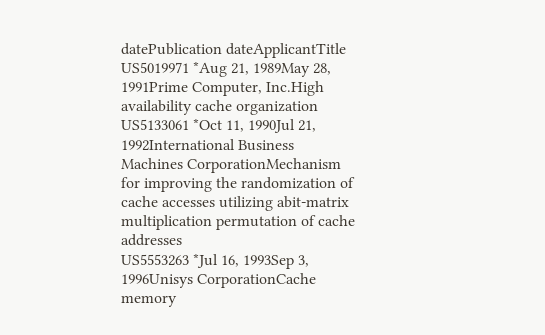datePublication dateApplicantTitle
US5019971 *Aug 21, 1989May 28, 1991Prime Computer, Inc.High availability cache organization
US5133061 *Oct 11, 1990Jul 21, 1992International Business Machines CorporationMechanism for improving the randomization of cache accesses utilizing abit-matrix multiplication permutation of cache addresses
US5553263 *Jul 16, 1993Sep 3, 1996Unisys CorporationCache memory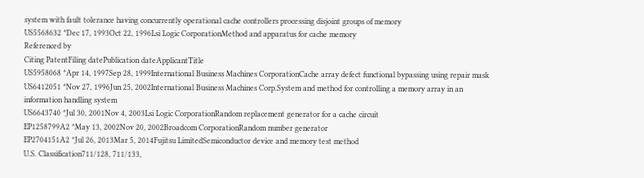system with fault tolerance having concurrently operational cache controllers processing disjoint groups of memory
US5568632 *Dec 17, 1993Oct 22, 1996Lsi Logic CorporationMethod and apparatus for cache memory
Referenced by
Citing PatentFiling datePublication dateApplicantTitle
US5958068 *Apr 14, 1997Sep 28, 1999International Business Machines CorporationCache array defect functional bypassing using repair mask
US6412051 *Nov 27, 1996Jun 25, 2002International Business Machines Corp.System and method for controlling a memory array in an information handling system
US6643740 *Jul 30, 2001Nov 4, 2003Lsi Logic CorporationRandom replacement generator for a cache circuit
EP1258799A2 *May 13, 2002Nov 20, 2002Broadcom CorporationRandom number generator
EP2704151A2 *Jul 26, 2013Mar 5, 2014Fujitsu LimitedSemiconductor device and memory test method
U.S. Classification711/128, 711/133,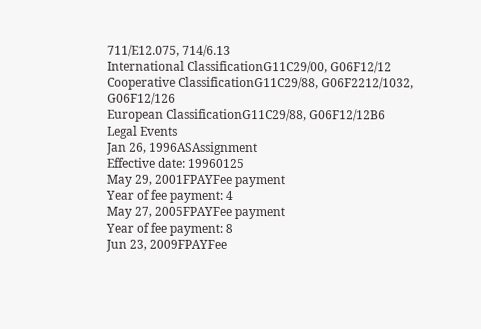711/E12.075, 714/6.13
International ClassificationG11C29/00, G06F12/12
Cooperative ClassificationG11C29/88, G06F2212/1032, G06F12/126
European ClassificationG11C29/88, G06F12/12B6
Legal Events
Jan 26, 1996ASAssignment
Effective date: 19960125
May 29, 2001FPAYFee payment
Year of fee payment: 4
May 27, 2005FPAYFee payment
Year of fee payment: 8
Jun 23, 2009FPAYFee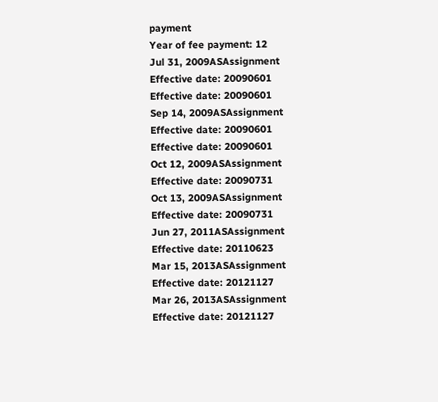payment
Year of fee payment: 12
Jul 31, 2009ASAssignment
Effective date: 20090601
Effective date: 20090601
Sep 14, 2009ASAssignment
Effective date: 20090601
Effective date: 20090601
Oct 12, 2009ASAssignment
Effective date: 20090731
Oct 13, 2009ASAssignment
Effective date: 20090731
Jun 27, 2011ASAssignment
Effective date: 20110623
Mar 15, 2013ASAssignment
Effective date: 20121127
Mar 26, 2013ASAssignment
Effective date: 20121127